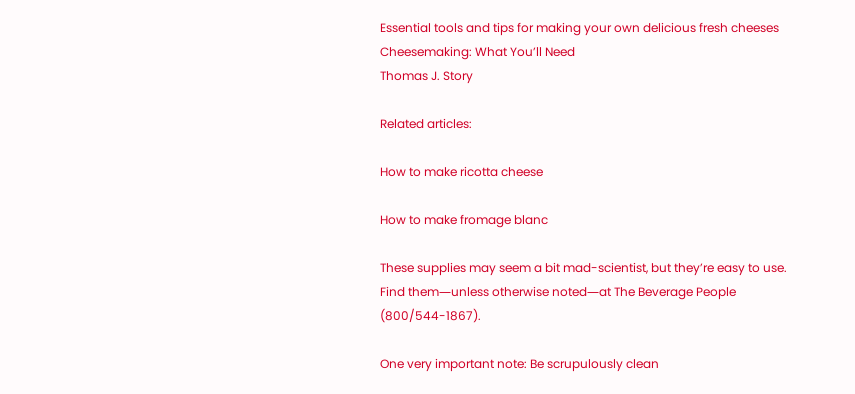Essential tools and tips for making your own delicious fresh cheeses
Cheesemaking: What You’ll Need
Thomas J. Story

Related articles:

How to make ricotta cheese

How to make fromage blanc

These supplies may seem a bit mad-scientist, but they’re easy to use. Find them―unless otherwise noted―at The Beverage People (800/544-1867).

One very important note: Be scrupulously clean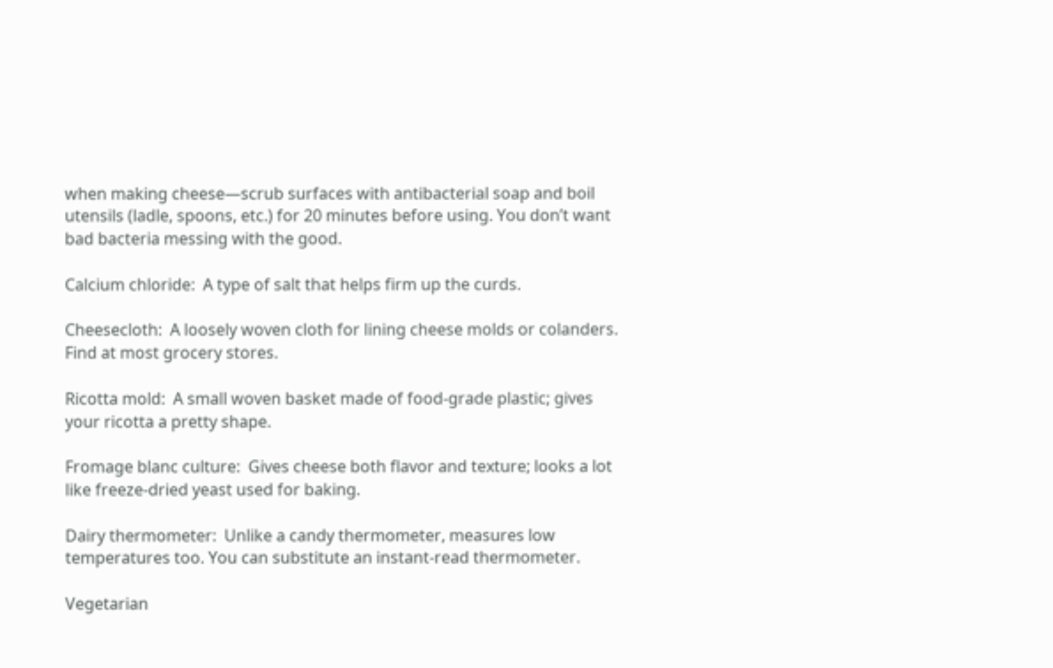when making cheese―scrub surfaces with antibacterial soap and boil utensils (ladle, spoons, etc.) for 20 minutes before using. You don’t want bad bacteria messing with the good.

Calcium chloride:  A type of salt that helps firm up the curds.

Cheesecloth:  A loosely woven cloth for lining cheese molds or colanders. Find at most grocery stores.

Ricotta mold:  A small woven basket made of food-grade plastic; gives your ricotta a pretty shape.

Fromage blanc culture:  Gives cheese both flavor and texture; looks a lot like freeze-dried yeast used for baking.

Dairy thermometer:  Unlike a candy thermometer, measures low temperatures too. You can substitute an instant-read thermometer.

Vegetarian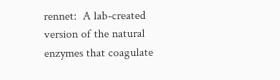rennet:  A lab-created version of the natural enzymes that coagulate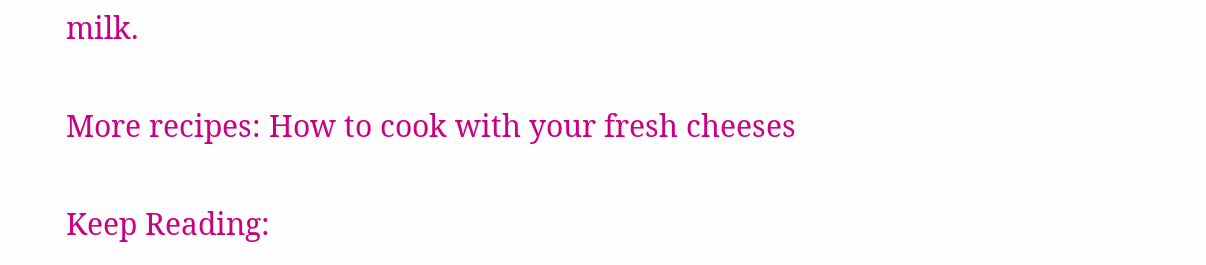milk.

More recipes: How to cook with your fresh cheeses

Keep Reading: